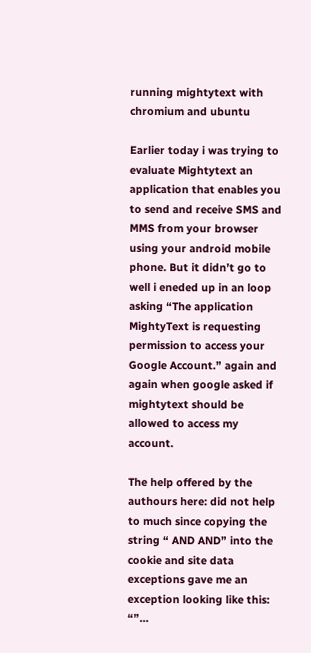running mightytext with chromium and ubuntu

Earlier today i was trying to evaluate Mightytext an application that enables you to send and receive SMS and MMS from your browser using your android mobile phone. But it didn’t go to well i eneded up in an loop asking “The application MightyText is requesting permission to access your Google Account.” again and again when google asked if mightytext should be allowed to access my account.

The help offered by the authours here: did not help to much since copying the string “ AND AND” into the cookie and site data  exceptions gave me an exception looking like this: “”…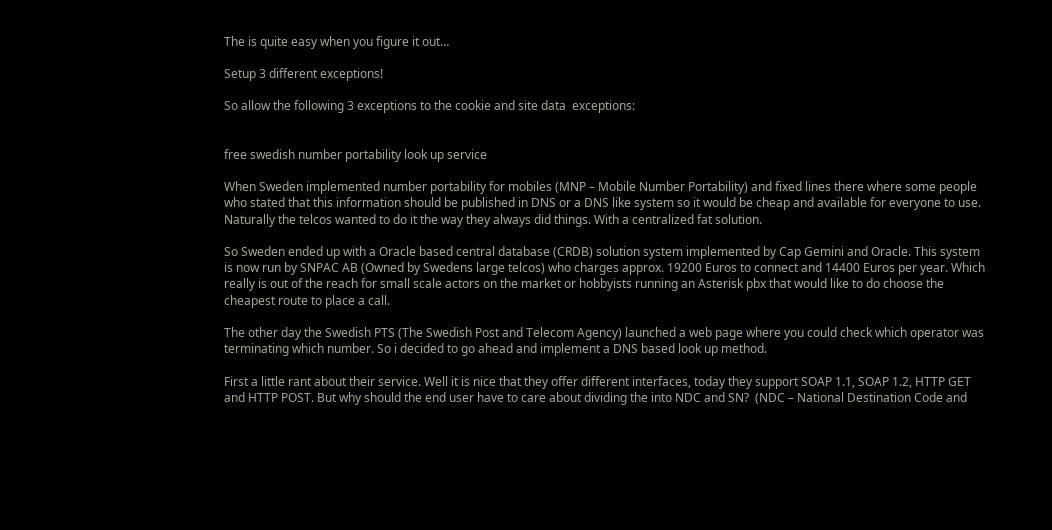The is quite easy when you figure it out…

Setup 3 different exceptions!

So allow the following 3 exceptions to the cookie and site data  exceptions:


free swedish number portability look up service

When Sweden implemented number portability for mobiles (MNP – Mobile Number Portability) and fixed lines there where some people who stated that this information should be published in DNS or a DNS like system so it would be cheap and available for everyone to use. Naturally the telcos wanted to do it the way they always did things. With a centralized fat solution.

So Sweden ended up with a Oracle based central database (CRDB) solution system implemented by Cap Gemini and Oracle. This system is now run by SNPAC AB (Owned by Swedens large telcos) who charges approx. 19200 Euros to connect and 14400 Euros per year. Which really is out of the reach for small scale actors on the market or hobbyists running an Asterisk pbx that would like to do choose the cheapest route to place a call.

The other day the Swedish PTS (The Swedish Post and Telecom Agency) launched a web page where you could check which operator was terminating which number. So i decided to go ahead and implement a DNS based look up method.

First a little rant about their service. Well it is nice that they offer different interfaces, today they support SOAP 1.1, SOAP 1.2, HTTP GET and HTTP POST. But why should the end user have to care about dividing the into NDC and SN?  (NDC – National Destination Code and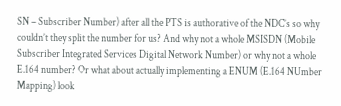SN – Subscriber Number) after all the PTS is authorative of the NDC’s so why couldn’t they split the number for us? And why not a whole MSISDN (Mobile Subscriber Integrated Services Digital Network Number) or why not a whole E.164 number? Or what about actually implementing a ENUM (E.164 NUmber Mapping) look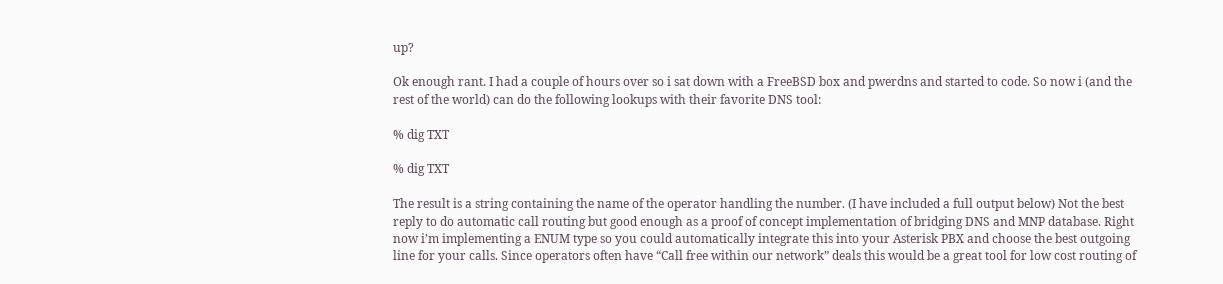up?

Ok enough rant. I had a couple of hours over so i sat down with a FreeBSD box and pwerdns and started to code. So now i (and the rest of the world) can do the following lookups with their favorite DNS tool:

% dig TXT

% dig TXT

The result is a string containing the name of the operator handling the number. (I have included a full output below) Not the best reply to do automatic call routing but good enough as a proof of concept implementation of bridging DNS and MNP database. Right now i’m implementing a ENUM type so you could automatically integrate this into your Asterisk PBX and choose the best outgoing line for your calls. Since operators often have “Call free within our network” deals this would be a great tool for low cost routing of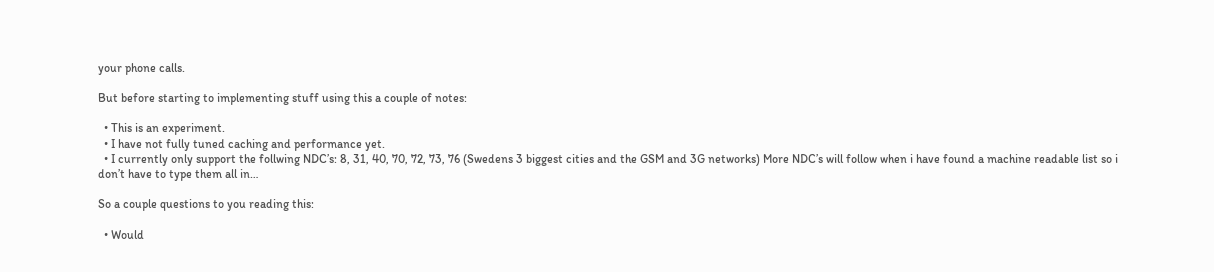your phone calls.

But before starting to implementing stuff using this a couple of notes:

  • This is an experiment.
  • I have not fully tuned caching and performance yet.
  • I currently only support the follwing NDC’s: 8, 31, 40, 70, 72, 73, 76 (Swedens 3 biggest cities and the GSM and 3G networks) More NDC’s will follow when i have found a machine readable list so i don’t have to type them all in…

So a couple questions to you reading this:

  • Would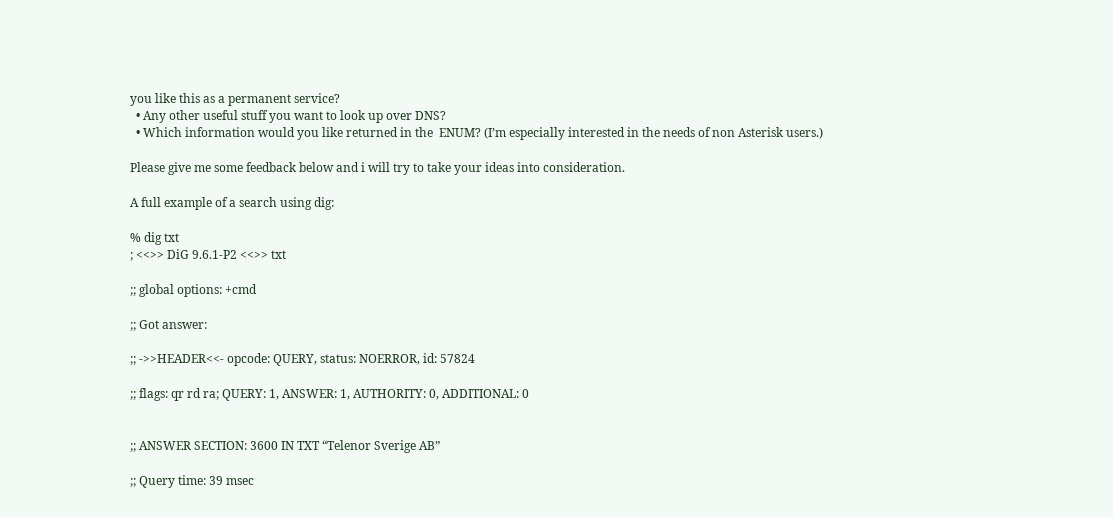you like this as a permanent service?
  • Any other useful stuff you want to look up over DNS?
  • Which information would you like returned in the  ENUM? (I’m especially interested in the needs of non Asterisk users.)

Please give me some feedback below and i will try to take your ideas into consideration.

A full example of a search using dig:

% dig txt
; <<>> DiG 9.6.1-P2 <<>> txt

;; global options: +cmd

;; Got answer:

;; ->>HEADER<<- opcode: QUERY, status: NOERROR, id: 57824

;; flags: qr rd ra; QUERY: 1, ANSWER: 1, AUTHORITY: 0, ADDITIONAL: 0


;; ANSWER SECTION: 3600 IN TXT “Telenor Sverige AB”

;; Query time: 39 msec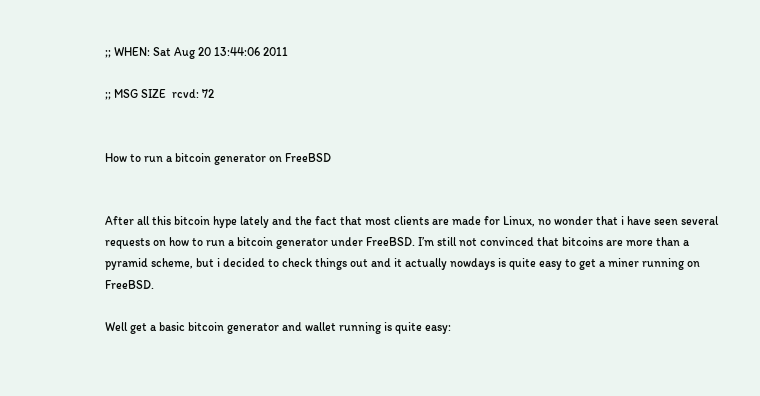;; WHEN: Sat Aug 20 13:44:06 2011

;; MSG SIZE  rcvd: 72


How to run a bitcoin generator on FreeBSD


After all this bitcoin hype lately and the fact that most clients are made for Linux, no wonder that i have seen several requests on how to run a bitcoin generator under FreeBSD. I’m still not convinced that bitcoins are more than a pyramid scheme, but i decided to check things out and it actually nowdays is quite easy to get a miner running on FreeBSD.

Well get a basic bitcoin generator and wallet running is quite easy: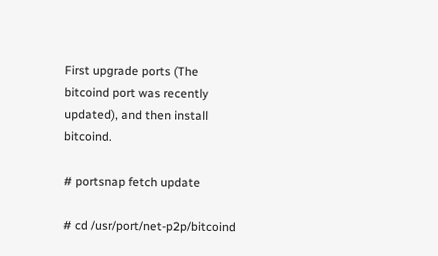First upgrade ports (The bitcoind port was recently updated), and then install bitcoind.

# portsnap fetch update

# cd /usr/port/net-p2p/bitcoind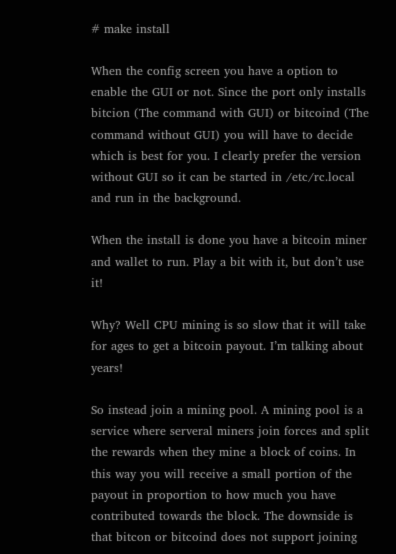# make install

When the config screen you have a option to enable the GUI or not. Since the port only installs bitcion (The command with GUI) or bitcoind (The command without GUI) you will have to decide which is best for you. I clearly prefer the version without GUI so it can be started in /etc/rc.local and run in the background.

When the install is done you have a bitcoin miner and wallet to run. Play a bit with it, but don’t use it!

Why? Well CPU mining is so slow that it will take for ages to get a bitcoin payout. I’m talking about years!

So instead join a mining pool. A mining pool is a service where serveral miners join forces and split the rewards when they mine a block of coins. In this way you will receive a small portion of the payout in proportion to how much you have contributed towards the block. The downside is that bitcon or bitcoind does not support joining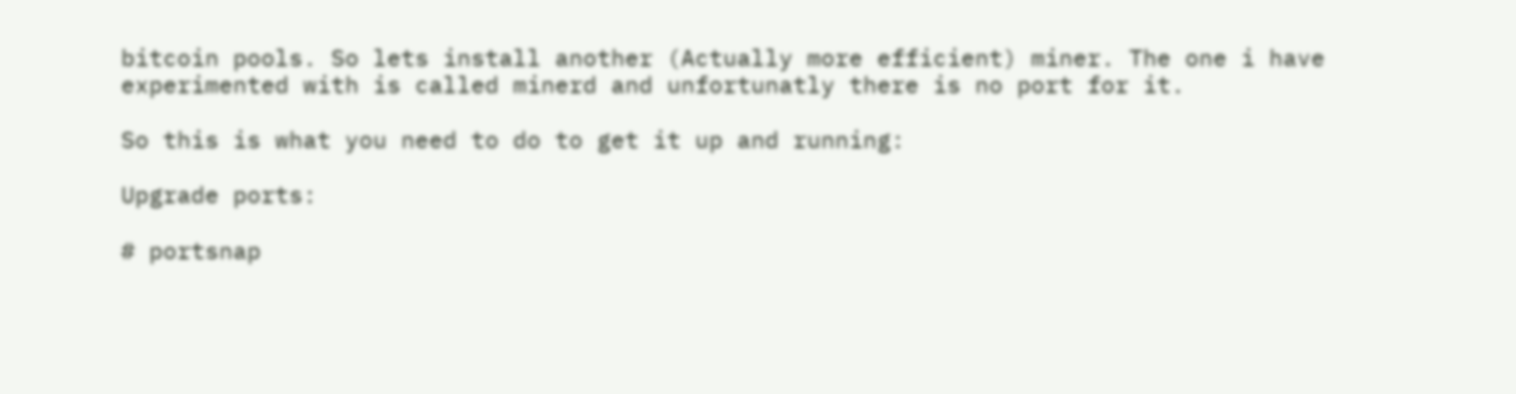bitcoin pools. So lets install another (Actually more efficient) miner. The one i have experimented with is called minerd and unfortunatly there is no port for it.

So this is what you need to do to get it up and running:

Upgrade ports:

# portsnap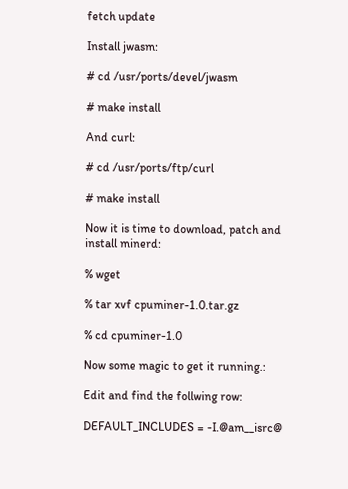fetch update

Install jwasm:

# cd /usr/ports/devel/jwasm

# make install

And curl:

# cd /usr/ports/ftp/curl

# make install

Now it is time to download, patch and install minerd:

% wget

% tar xvf cpuminer-1.0.tar.gz

% cd cpuminer-1.0

Now some magic to get it running.:

Edit and find the follwing row:

DEFAULT_INCLUDES = -I.@am__isrc@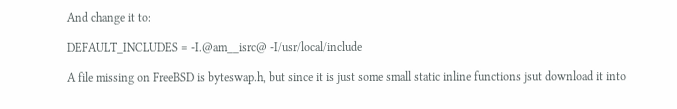And change it to:

DEFAULT_INCLUDES = -I.@am__isrc@ -I/usr/local/include

A file missing on FreeBSD is byteswap.h, but since it is just some small static inline functions jsut download it into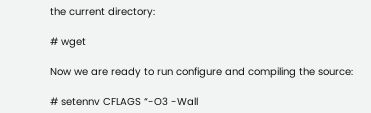the current directory:

# wget

Now we are ready to run configure and compiling the source:

# setennv CFLAGS “-O3 -Wall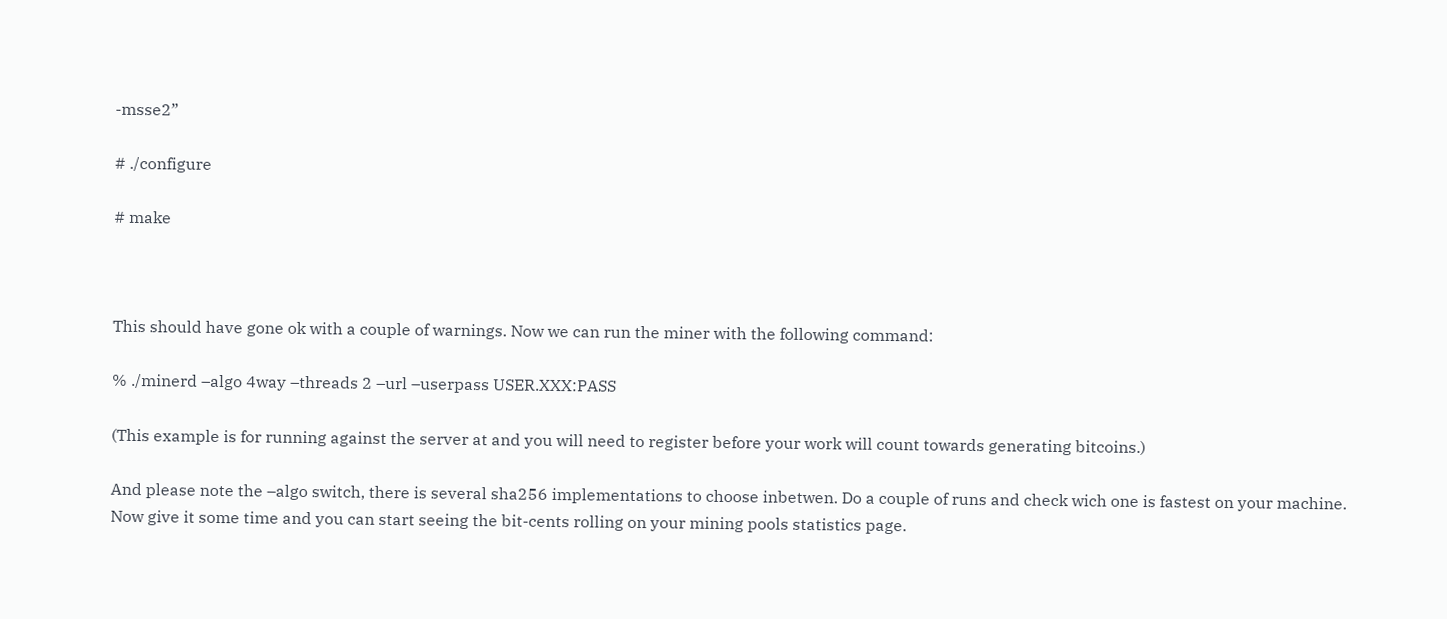-msse2”

# ./configure

# make



This should have gone ok with a couple of warnings. Now we can run the miner with the following command:

% ./minerd –algo 4way –threads 2 –url –userpass USER.XXX:PASS

(This example is for running against the server at and you will need to register before your work will count towards generating bitcoins.)

And please note the –algo switch, there is several sha256 implementations to choose inbetwen. Do a couple of runs and check wich one is fastest on your machine. Now give it some time and you can start seeing the bit-cents rolling on your mining pools statistics page.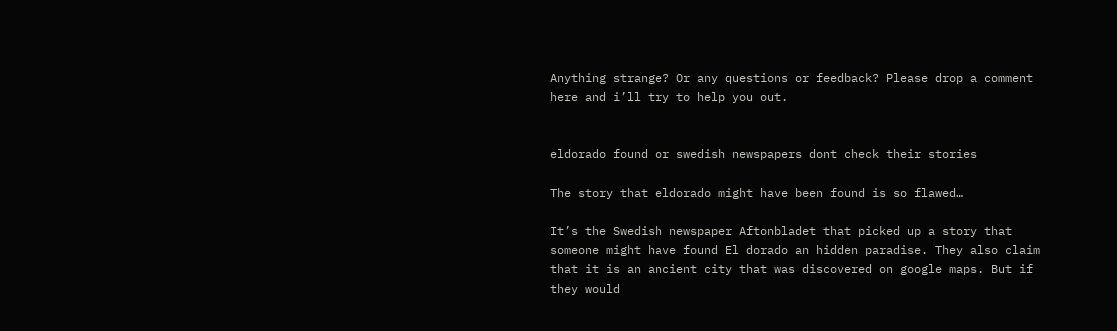Anything strange? Or any questions or feedback? Please drop a comment here and i’ll try to help you out.


eldorado found or swedish newspapers dont check their stories

The story that eldorado might have been found is so flawed…

It’s the Swedish newspaper Aftonbladet that picked up a story that someone might have found El dorado an hidden paradise. They also claim that it is an ancient city that was discovered on google maps. But if they would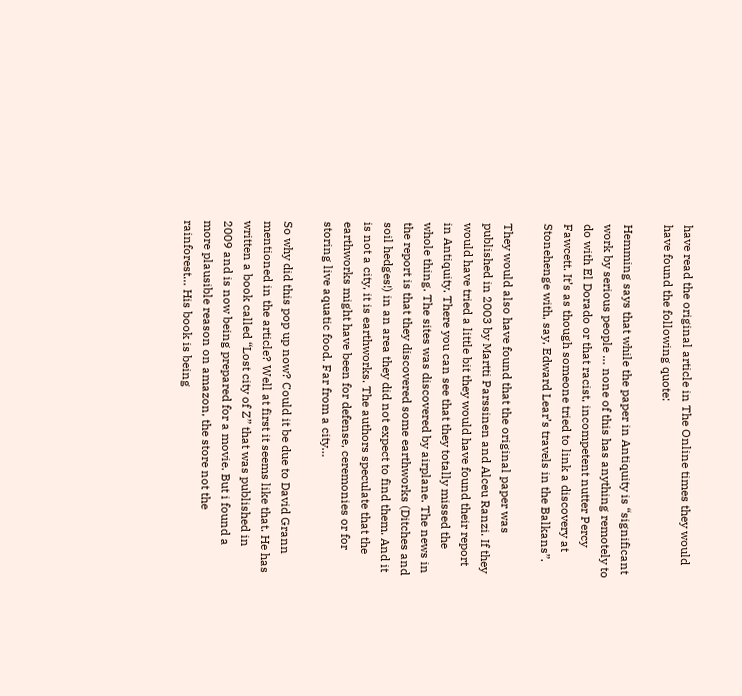have read the original article in The Online times they would have found the following quote:

Hemming says that while the paper in Antiquity is “significant work by serious people … none of this has anything remotely to do with El Dorado or that racist, incompetent nutter Percy Fawcett. It’s as though someone tried to link a discovery at Stonehenge with, say, Edward Lear’s travels in the Balkans”.

They would also have found that the original paper was published in 2003 by Martti Parssinen and Alceu Ranzi. If they would have tried a little bit they would have found their report in Antiquity. There you can see that they totally missed the whole thing. The sites was discovered by airplane. The news in the report is that they discovered some earthworks (Ditches and soil hedges!) in an area they did not expect to find them. And it is not a city, it is earthworks. The authors speculate that the earthworks might have been for defense, ceremonies or for storing live aquatic food. Far from a city…

So why did this pop up now? Could it be due to David Grann mentioned in the article? Well at first it seems like that. He has written a book called “Lost city of Z” that was published in 2009 and is now being prepared for a movie. But i found a more plausible reason on amazon, the store not the rainforest… His book is being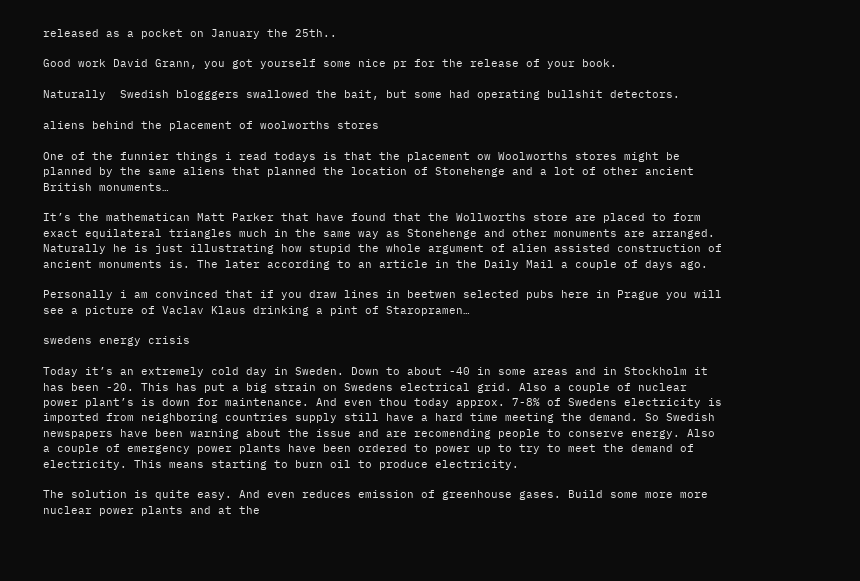released as a pocket on January the 25th..

Good work David Grann, you got yourself some nice pr for the release of your book.

Naturally  Swedish blogggers swallowed the bait, but some had operating bullshit detectors.

aliens behind the placement of woolworths stores

One of the funnier things i read todays is that the placement ow Woolworths stores might be planned by the same aliens that planned the location of Stonehenge and a lot of other ancient British monuments…

It’s the mathematican Matt Parker that have found that the Wollworths store are placed to form exact equilateral triangles much in the same way as Stonehenge and other monuments are arranged. Naturally he is just illustrating how stupid the whole argument of alien assisted construction of ancient monuments is. The later according to an article in the Daily Mail a couple of days ago.

Personally i am convinced that if you draw lines in beetwen selected pubs here in Prague you will see a picture of Vaclav Klaus drinking a pint of Staropramen…

swedens energy crisis

Today it’s an extremely cold day in Sweden. Down to about -40 in some areas and in Stockholm it has been -20. This has put a big strain on Swedens electrical grid. Also a couple of nuclear power plant’s is down for maintenance. And even thou today approx. 7-8% of Swedens electricity is imported from neighboring countries supply still have a hard time meeting the demand. So Swedish newspapers have been warning about the issue and are recomending people to conserve energy. Also a couple of emergency power plants have been ordered to power up to try to meet the demand of electricity. This means starting to burn oil to produce electricity.

The solution is quite easy. And even reduces emission of greenhouse gases. Build some more more nuclear power plants and at the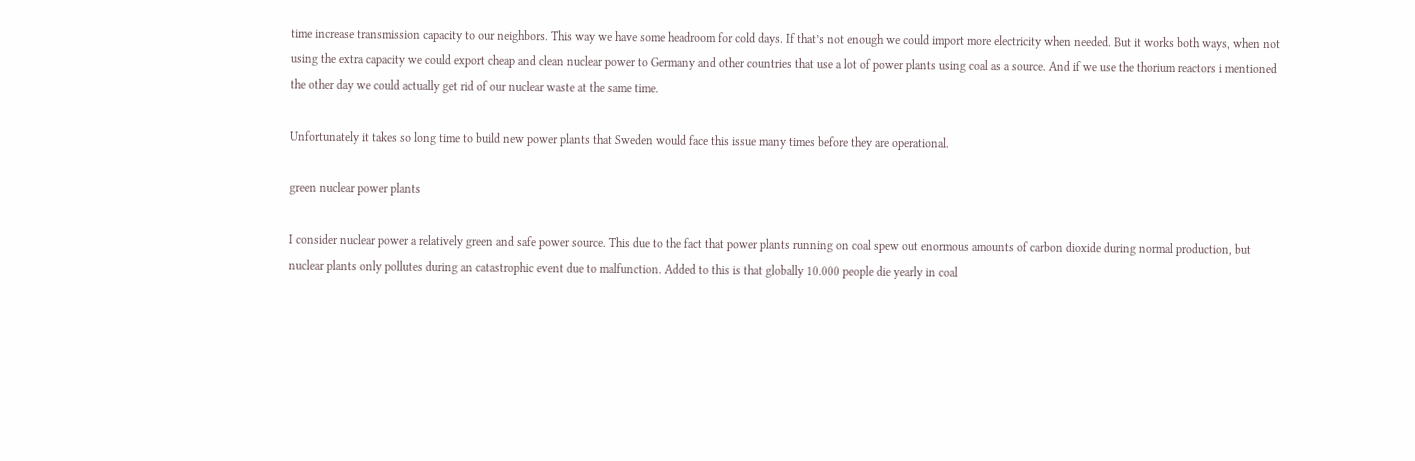time increase transmission capacity to our neighbors. This way we have some headroom for cold days. If that’s not enough we could import more electricity when needed. But it works both ways, when not using the extra capacity we could export cheap and clean nuclear power to Germany and other countries that use a lot of power plants using coal as a source. And if we use the thorium reactors i mentioned  the other day we could actually get rid of our nuclear waste at the same time.

Unfortunately it takes so long time to build new power plants that Sweden would face this issue many times before they are operational.

green nuclear power plants

I consider nuclear power a relatively green and safe power source. This due to the fact that power plants running on coal spew out enormous amounts of carbon dioxide during normal production, but nuclear plants only pollutes during an catastrophic event due to malfunction. Added to this is that globally 10.000 people die yearly in coal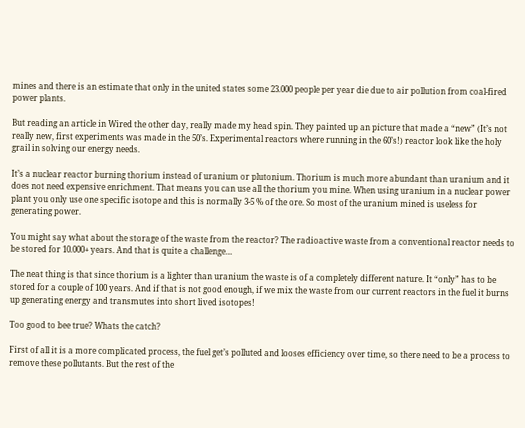mines and there is an estimate that only in the united states some 23.000 people per year die due to air pollution from coal-fired power plants.

But reading an article in Wired the other day, really made my head spin. They painted up an picture that made a “new” (It’s not really new, first experiments was made in the 50’s. Experimental reactors where running in the 60’s!) reactor look like the holy grail in solving our energy needs.

It’s a nuclear reactor burning thorium instead of uranium or plutonium. Thorium is much more abundant than uranium and it does not need expensive enrichment. That means you can use all the thorium you mine. When using uranium in a nuclear power plant you only use one specific isotope and this is normally 3-5 % of the ore. So most of the uranium mined is useless for generating power.

You might say what about the storage of the waste from the reactor? The radioactive waste from a conventional reactor needs to be stored for 10.000+ years. And that is quite a challenge…

The neat thing is that since thorium is a lighter than uranium the waste is of a completely different nature. It “only” has to be stored for a couple of 100 years. And if that is not good enough, if we mix the waste from our current reactors in the fuel it burns up generating energy and transmutes into short lived isotopes!

Too good to bee true? Whats the catch?

First of all it is a more complicated process, the fuel get’s polluted and looses efficiency over time, so there need to be a process to remove these pollutants. But the rest of the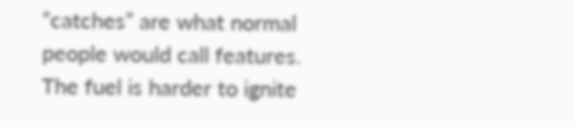“catches” are what normal people would call features. The fuel is harder to ignite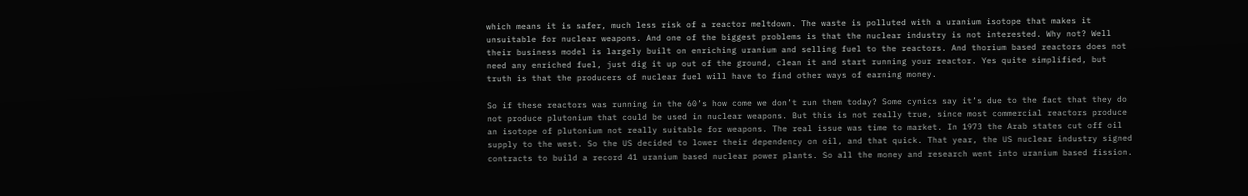which means it is safer, much less risk of a reactor meltdown. The waste is polluted with a uranium isotope that makes it unsuitable for nuclear weapons. And one of the biggest problems is that the nuclear industry is not interested. Why not? Well their business model is largely built on enriching uranium and selling fuel to the reactors. And thorium based reactors does not need any enriched fuel, just dig it up out of the ground, clean it and start running your reactor. Yes quite simplified, but truth is that the producers of nuclear fuel will have to find other ways of earning money.

So if these reactors was running in the 60’s how come we don’t run them today? Some cynics say it’s due to the fact that they do not produce plutonium that could be used in nuclear weapons. But this is not really true, since most commercial reactors produce an isotope of plutonium not really suitable for weapons. The real issue was time to market. In 1973 the Arab states cut off oil supply to the west. So the US decided to lower their dependency on oil, and that quick. That year, the US nuclear industry signed contracts to build a record 41 uranium based nuclear power plants. So all the money and research went into uranium based fission.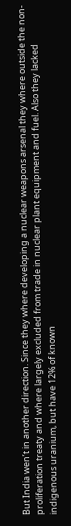But India wen’t in another direction. Since they where developing a nuclear weapons arsenal they where outside the non-proliferation treaty and where largely excluded from trade in nuclear plant equipment and fuel. Also they lacked indigenous uranium, but have 12% of known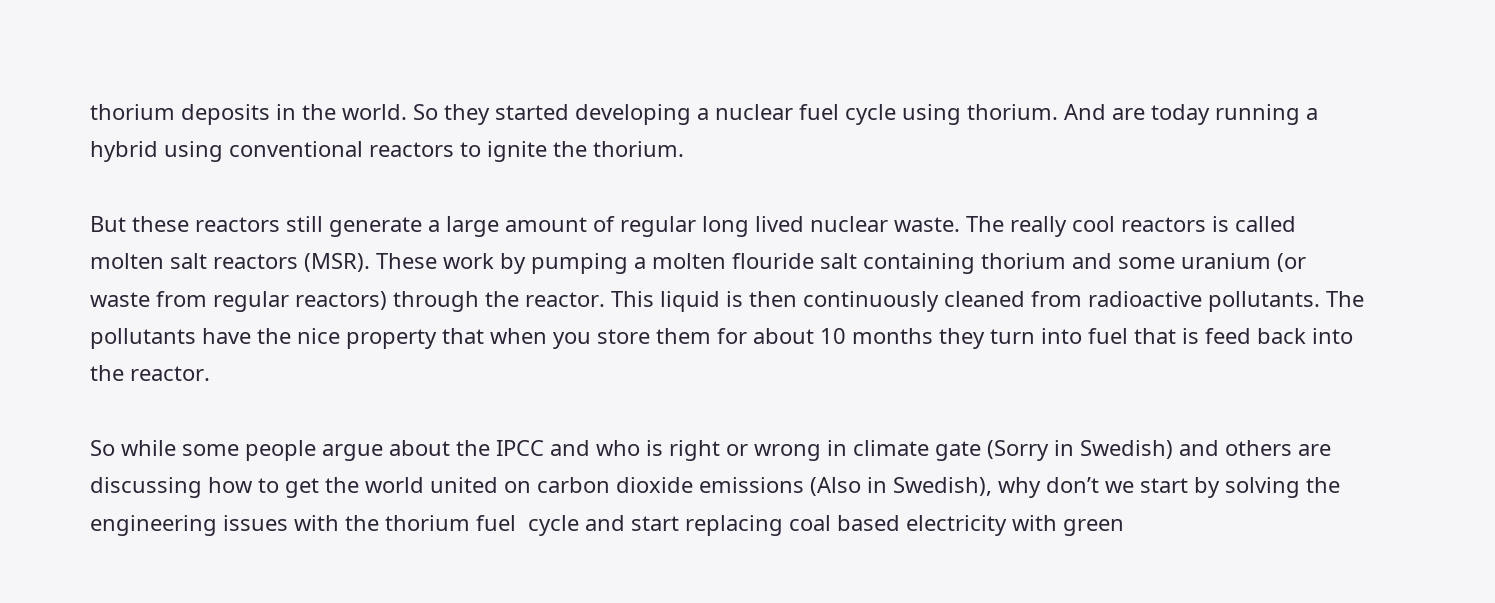thorium deposits in the world. So they started developing a nuclear fuel cycle using thorium. And are today running a hybrid using conventional reactors to ignite the thorium.

But these reactors still generate a large amount of regular long lived nuclear waste. The really cool reactors is called molten salt reactors (MSR). These work by pumping a molten flouride salt containing thorium and some uranium (or waste from regular reactors) through the reactor. This liquid is then continuously cleaned from radioactive pollutants. The pollutants have the nice property that when you store them for about 10 months they turn into fuel that is feed back into the reactor.

So while some people argue about the IPCC and who is right or wrong in climate gate (Sorry in Swedish) and others are discussing how to get the world united on carbon dioxide emissions (Also in Swedish), why don’t we start by solving the engineering issues with the thorium fuel  cycle and start replacing coal based electricity with green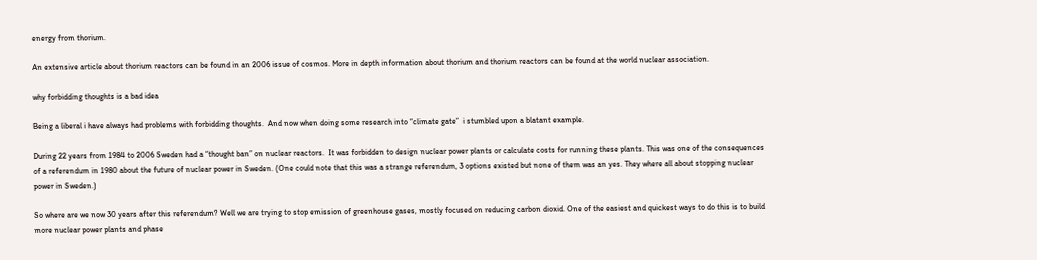energy from thorium.

An extensive article about thorium reactors can be found in an 2006 issue of cosmos. More in depth information about thorium and thorium reactors can be found at the world nuclear association.

why forbidding thoughts is a bad idea

Being a liberal i have always had problems with forbidding thoughts.  And now when doing some research into “climate gate”  i stumbled upon a blatant example.

During 22 years from 1984 to 2006 Sweden had a “thought ban” on nuclear reactors.  It was forbidden to design nuclear power plants or calculate costs for running these plants. This was one of the consequences of a referendum in 1980 about the future of nuclear power in Sweden. (One could note that this was a strange referendum, 3 options existed but none of them was an yes. They where all about stopping nuclear power in Sweden.)

So where are we now 30 years after this referendum? Well we are trying to stop emission of greenhouse gases, mostly focused on reducing carbon dioxid. One of the easiest and quickest ways to do this is to build more nuclear power plants and phase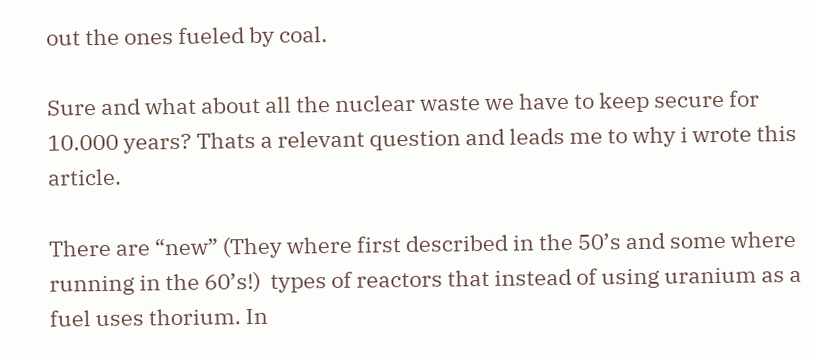out the ones fueled by coal.

Sure and what about all the nuclear waste we have to keep secure for 10.000 years? Thats a relevant question and leads me to why i wrote this article.

There are “new” (They where first described in the 50’s and some where running in the 60’s!)  types of reactors that instead of using uranium as a fuel uses thorium. In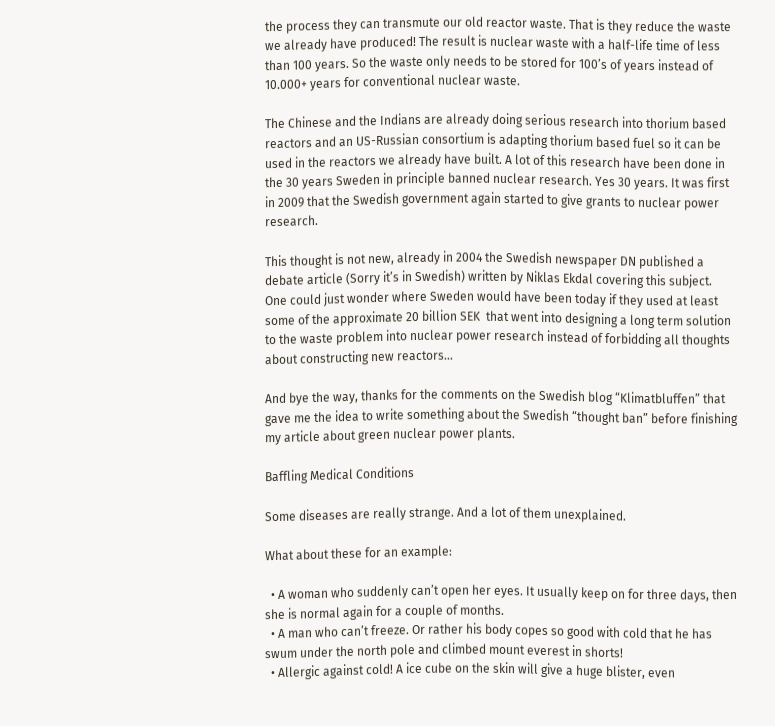the process they can transmute our old reactor waste. That is they reduce the waste we already have produced! The result is nuclear waste with a half-life time of less than 100 years. So the waste only needs to be stored for 100’s of years instead of 10.000+ years for conventional nuclear waste.

The Chinese and the Indians are already doing serious research into thorium based reactors and an US-Russian consortium is adapting thorium based fuel so it can be used in the reactors we already have built. A lot of this research have been done in the 30 years Sweden in principle banned nuclear research. Yes 30 years. It was first in 2009 that the Swedish government again started to give grants to nuclear power research.

This thought is not new, already in 2004 the Swedish newspaper DN published a debate article (Sorry it’s in Swedish) written by Niklas Ekdal covering this subject.
One could just wonder where Sweden would have been today if they used at least some of the approximate 20 billion SEK  that went into designing a long term solution to the waste problem into nuclear power research instead of forbidding all thoughts about constructing new reactors…

And bye the way, thanks for the comments on the Swedish blog “Klimatbluffen” that gave me the idea to write something about the Swedish “thought ban” before finishing my article about green nuclear power plants.

Baffling Medical Conditions

Some diseases are really strange. And a lot of them unexplained.

What about these for an example:

  • A woman who suddenly can’t open her eyes. It usually keep on for three days, then she is normal again for a couple of months.
  • A man who can’t freeze. Or rather his body copes so good with cold that he has swum under the north pole and climbed mount everest in shorts!
  • Allergic against cold! A ice cube on the skin will give a huge blister, even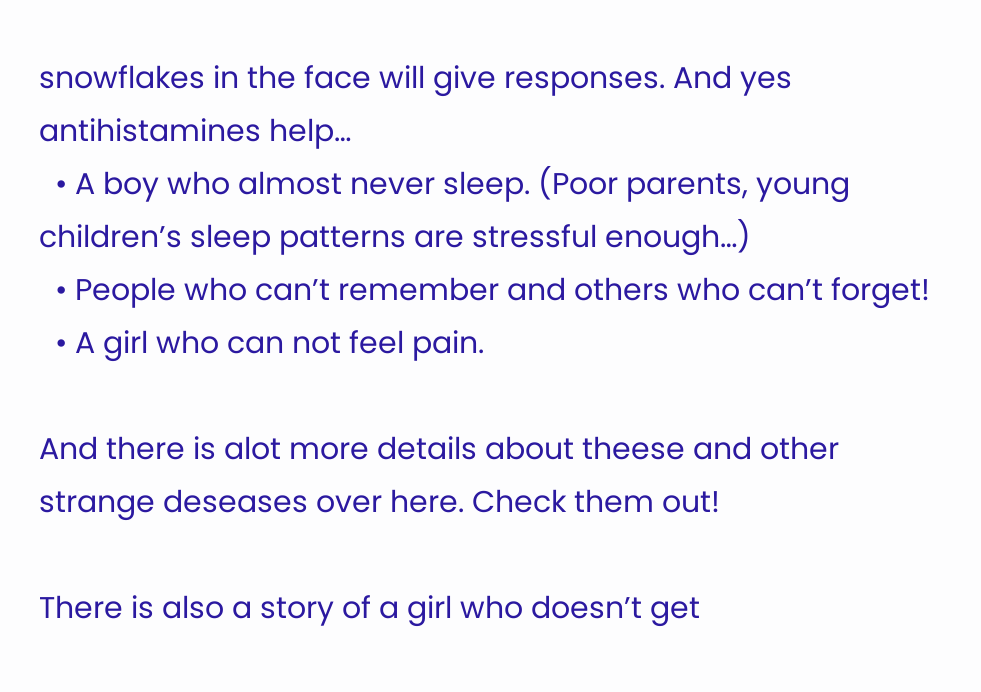snowflakes in the face will give responses. And yes antihistamines help…
  • A boy who almost never sleep. (Poor parents, young children’s sleep patterns are stressful enough…)
  • People who can’t remember and others who can’t forget!
  • A girl who can not feel pain.

And there is alot more details about theese and other strange deseases over here. Check them out!

There is also a story of a girl who doesn’t get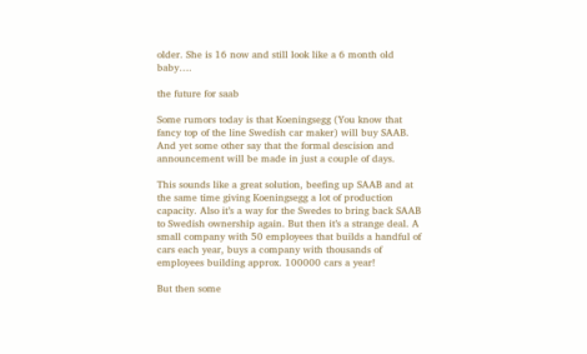older. She is 16 now and still look like a 6 month old baby….

the future for saab

Some rumors today is that Koeningsegg (You know that fancy top of the line Swedish car maker) will buy SAAB. And yet some other say that the formal descision and announcement will be made in just a couple of days.

This sounds like a great solution, beefing up SAAB and at the same time giving Koeningsegg a lot of production capacity. Also it’s a way for the Swedes to bring back SAAB to Swedish ownership again. But then it’s a strange deal. A small company with 50 employees that builds a handful of cars each year, buys a company with thousands of employees building approx. 100000 cars a year!

But then some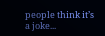people think it’s a joke...